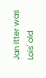Jan Itter was Lois' old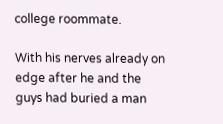college roommate.

With his nerves already on edge after he and the guys had buried a man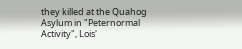they killed at the Quahog Asylum in "Peternormal Activity", Lois'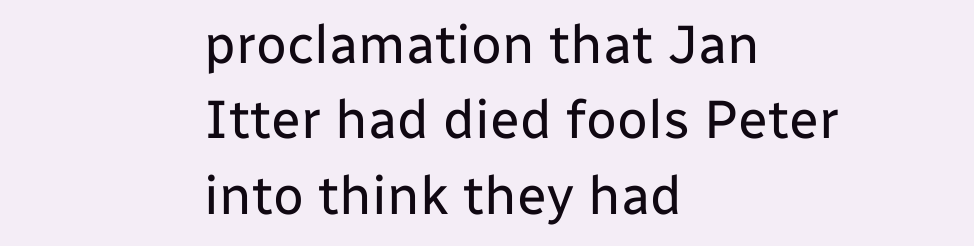proclamation that Jan Itter had died fools Peter into think they had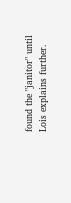found the "janitor" until Lois explains further.